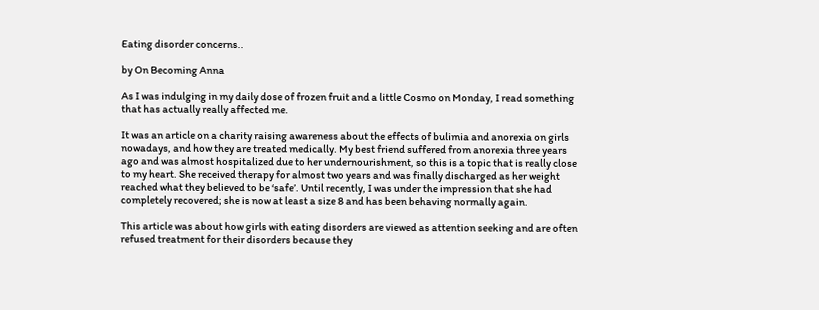Eating disorder concerns..

by On Becoming Anna

As I was indulging in my daily dose of frozen fruit and a little Cosmo on Monday, I read something that has actually really affected me.

It was an article on a charity raising awareness about the effects of bulimia and anorexia on girls nowadays, and how they are treated medically. My best friend suffered from anorexia three years ago and was almost hospitalized due to her undernourishment, so this is a topic that is really close to my heart. She received therapy for almost two years and was finally discharged as her weight reached what they believed to be ‘safe’. Until recently, I was under the impression that she had completely recovered; she is now at least a size 8 and has been behaving normally again.

This article was about how girls with eating disorders are viewed as attention seeking and are often refused treatment for their disorders because they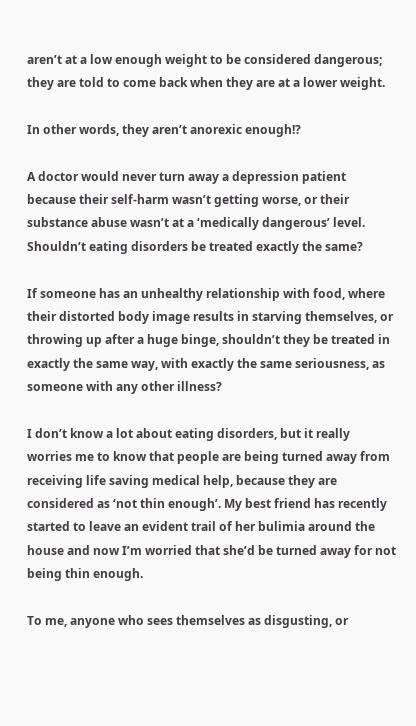aren’t at a low enough weight to be considered dangerous; they are told to come back when they are at a lower weight.

In other words, they aren’t anorexic enough!?

A doctor would never turn away a depression patient because their self-harm wasn’t getting worse, or their substance abuse wasn’t at a ‘medically dangerous’ level. Shouldn’t eating disorders be treated exactly the same?

If someone has an unhealthy relationship with food, where their distorted body image results in starving themselves, or throwing up after a huge binge, shouldn’t they be treated in exactly the same way, with exactly the same seriousness, as someone with any other illness?

I don’t know a lot about eating disorders, but it really worries me to know that people are being turned away from receiving life saving medical help, because they are considered as ‘not thin enough’. My best friend has recently started to leave an evident trail of her bulimia around the house and now I’m worried that she’d be turned away for not being thin enough.

To me, anyone who sees themselves as disgusting, or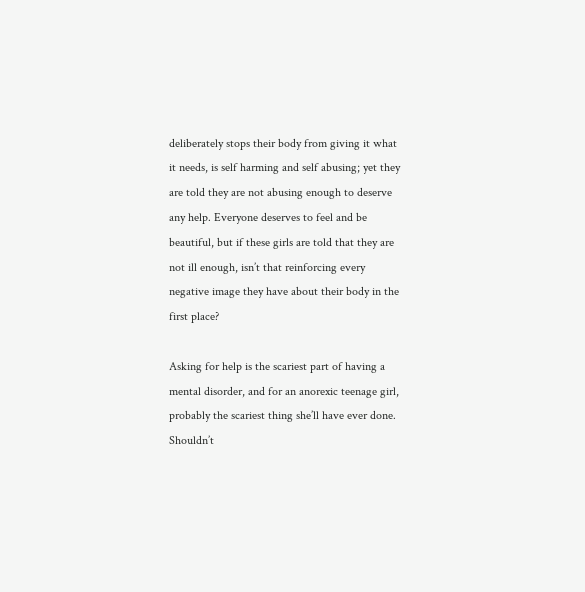deliberately stops their body from giving it what it needs, is self harming and self abusing; yet they are told they are not abusing enough to deserve any help. Everyone deserves to feel and be beautiful, but if these girls are told that they are not ill enough, isn’t that reinforcing every negative image they have about their body in the first place?

Asking for help is the scariest part of having a mental disorder, and for an anorexic teenage girl, probably the scariest thing she’ll have ever done. Shouldn’t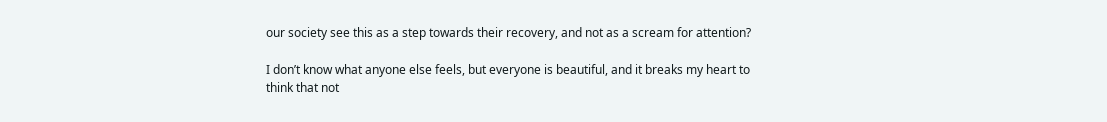our society see this as a step towards their recovery, and not as a scream for attention?

I don’t know what anyone else feels, but everyone is beautiful, and it breaks my heart to think that not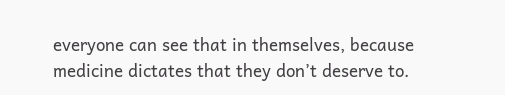everyone can see that in themselves, because medicine dictates that they don’t deserve to.